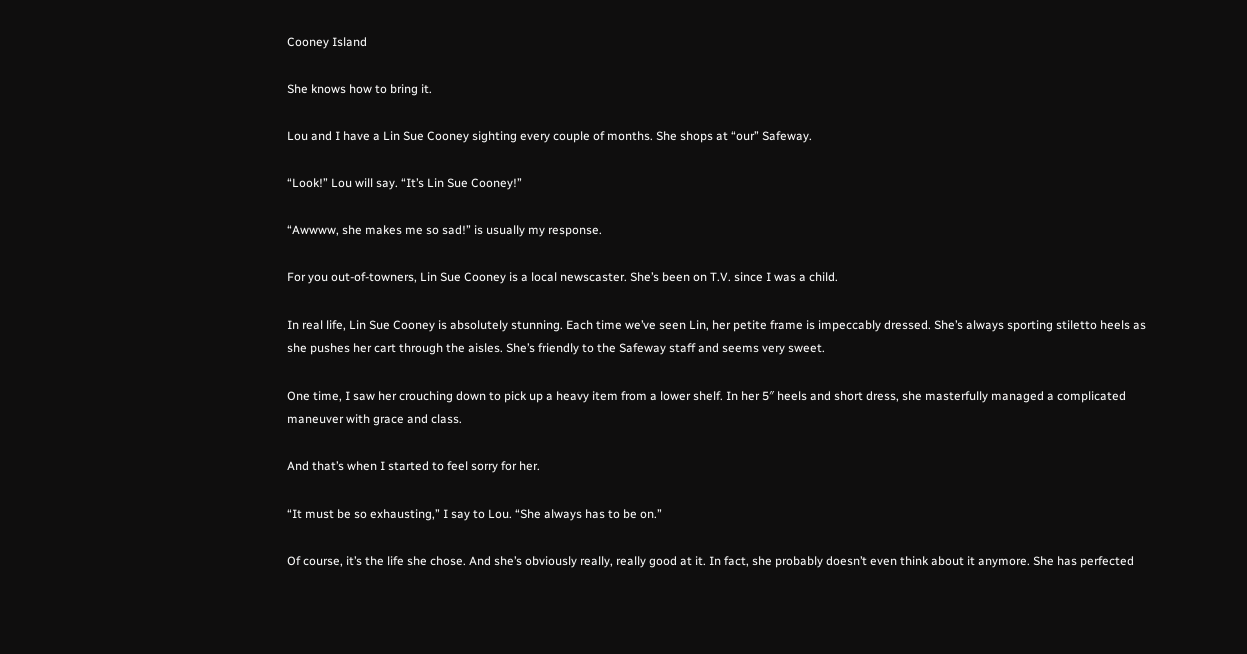Cooney Island

She knows how to bring it.

Lou and I have a Lin Sue Cooney sighting every couple of months. She shops at “our” Safeway.

“Look!” Lou will say. “It’s Lin Sue Cooney!”

“Awwww, she makes me so sad!” is usually my response.

For you out-of-towners, Lin Sue Cooney is a local newscaster. She’s been on T.V. since I was a child.

In real life, Lin Sue Cooney is absolutely stunning. Each time we’ve seen Lin, her petite frame is impeccably dressed. She’s always sporting stiletto heels as she pushes her cart through the aisles. She’s friendly to the Safeway staff and seems very sweet.

One time, I saw her crouching down to pick up a heavy item from a lower shelf. In her 5″ heels and short dress, she masterfully managed a complicated maneuver with grace and class.

And that’s when I started to feel sorry for her.

“It must be so exhausting,” I say to Lou. “She always has to be on.”

Of course, it’s the life she chose. And she’s obviously really, really good at it. In fact, she probably doesn’t even think about it anymore. She has perfected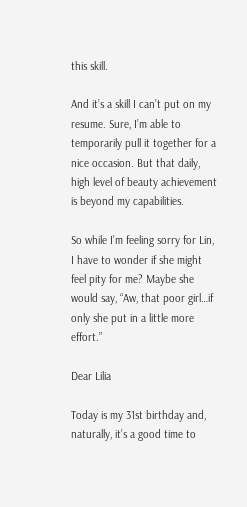this skill.

And it’s a skill I can’t put on my resume. Sure, I’m able to temporarily pull it together for a nice occasion. But that daily, high level of beauty achievement is beyond my capabilities.

So while I’m feeling sorry for Lin, I have to wonder if she might feel pity for me? Maybe she would say, “Aw, that poor girl…if only she put in a little more effort.”

Dear Lilia

Today is my 31st birthday and, naturally, it’s a good time to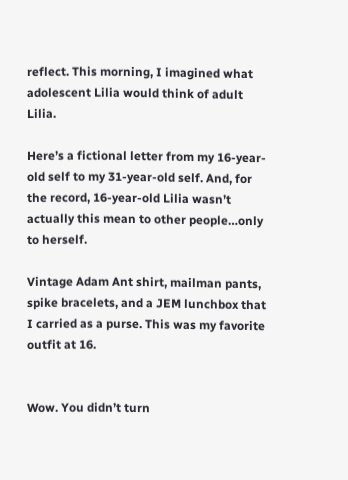reflect. This morning, I imagined what adolescent Lilia would think of adult Lilia.

Here’s a fictional letter from my 16-year-old self to my 31-year-old self. And, for the record, 16-year-old Lilia wasn’t actually this mean to other people…only to herself.

Vintage Adam Ant shirt, mailman pants, spike bracelets, and a JEM lunchbox that I carried as a purse. This was my favorite outfit at 16.


Wow. You didn’t turn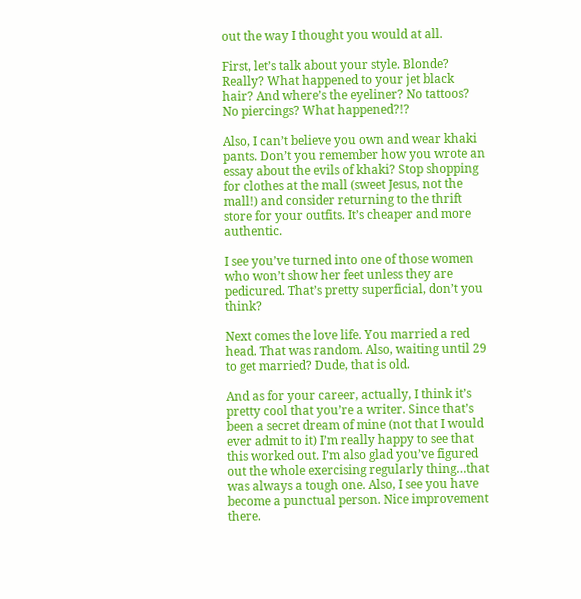out the way I thought you would at all.

First, let’s talk about your style. Blonde? Really? What happened to your jet black hair? And where’s the eyeliner? No tattoos? No piercings? What happened?!?

Also, I can’t believe you own and wear khaki pants. Don’t you remember how you wrote an essay about the evils of khaki? Stop shopping for clothes at the mall (sweet Jesus, not the mall!) and consider returning to the thrift store for your outfits. It’s cheaper and more authentic.

I see you’ve turned into one of those women who won’t show her feet unless they are pedicured. That’s pretty superficial, don’t you think?

Next comes the love life. You married a red head. That was random. Also, waiting until 29 to get married? Dude, that is old.

And as for your career, actually, I think it’s pretty cool that you’re a writer. Since that’s been a secret dream of mine (not that I would ever admit to it) I’m really happy to see that this worked out. I’m also glad you’ve figured out the whole exercising regularly thing…that was always a tough one. Also, I see you have become a punctual person. Nice improvement there.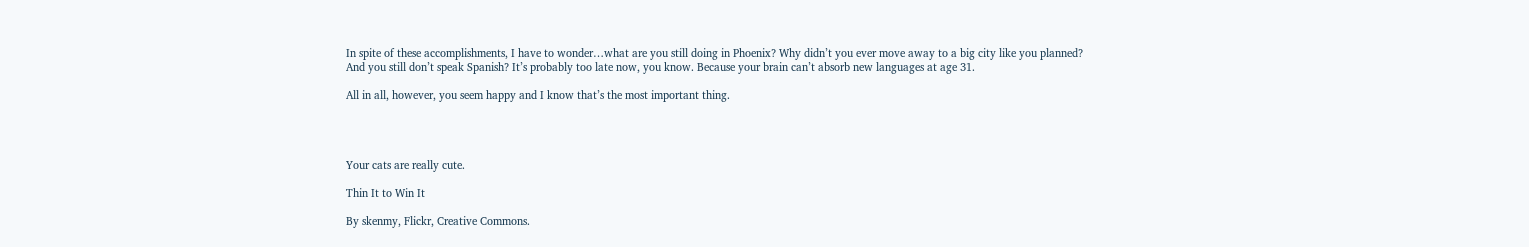In spite of these accomplishments, I have to wonder…what are you still doing in Phoenix? Why didn’t you ever move away to a big city like you planned? And you still don’t speak Spanish? It’s probably too late now, you know. Because your brain can’t absorb new languages at age 31.

All in all, however, you seem happy and I know that’s the most important thing.




Your cats are really cute.

Thin It to Win It

By skenmy, Flickr, Creative Commons.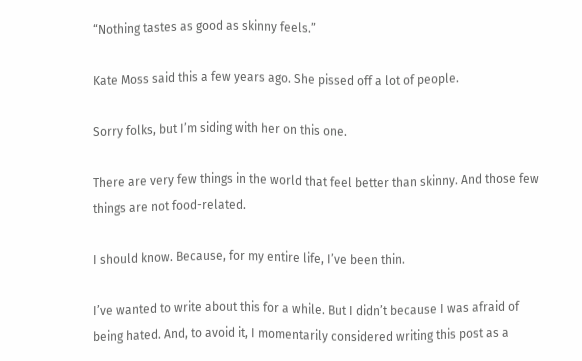“Nothing tastes as good as skinny feels.”

Kate Moss said this a few years ago. She pissed off a lot of people.

Sorry folks, but I’m siding with her on this one.

There are very few things in the world that feel better than skinny. And those few things are not food-related.

I should know. Because, for my entire life, I’ve been thin.

I’ve wanted to write about this for a while. But I didn’t because I was afraid of being hated. And, to avoid it, I momentarily considered writing this post as a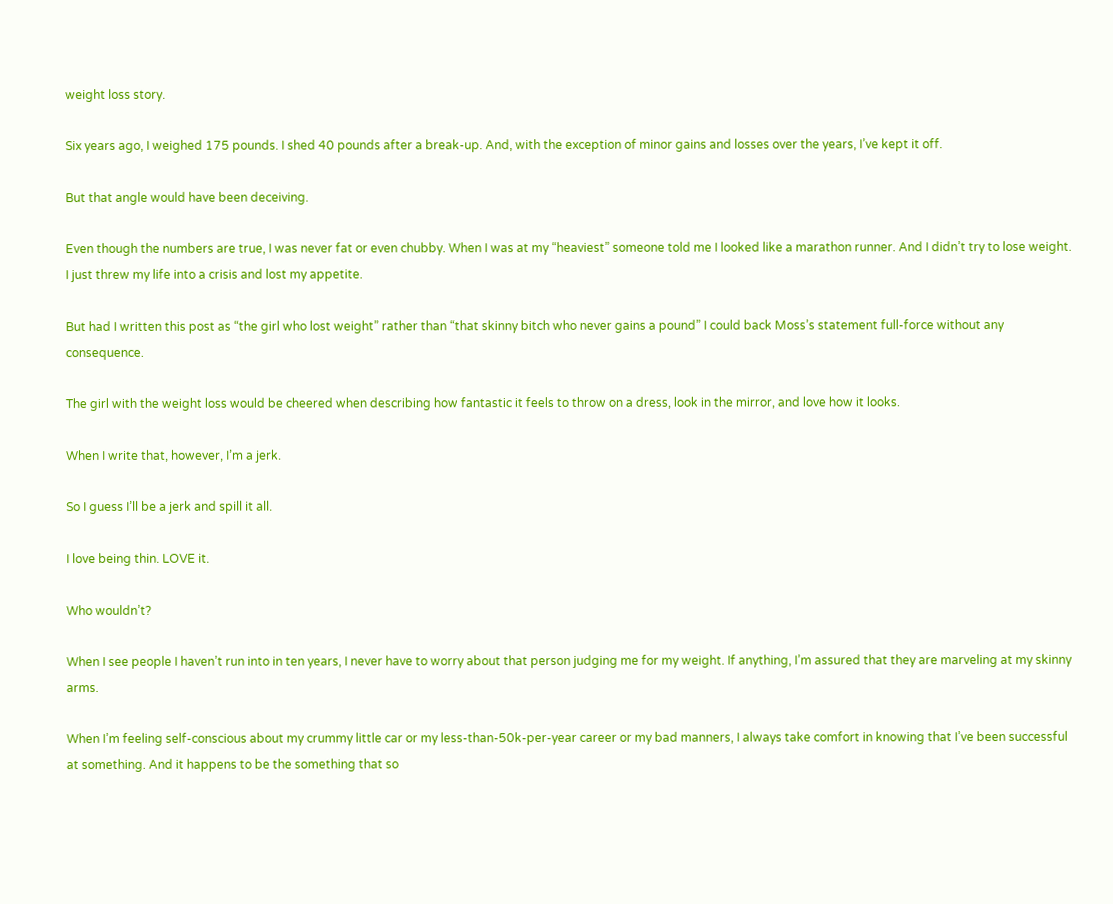weight loss story.

Six years ago, I weighed 175 pounds. I shed 40 pounds after a break-up. And, with the exception of minor gains and losses over the years, I’ve kept it off.

But that angle would have been deceiving.

Even though the numbers are true, I was never fat or even chubby. When I was at my “heaviest” someone told me I looked like a marathon runner. And I didn’t try to lose weight. I just threw my life into a crisis and lost my appetite.

But had I written this post as “the girl who lost weight” rather than “that skinny bitch who never gains a pound” I could back Moss’s statement full-force without any consequence.

The girl with the weight loss would be cheered when describing how fantastic it feels to throw on a dress, look in the mirror, and love how it looks.

When I write that, however, I’m a jerk.

So I guess I’ll be a jerk and spill it all.

I love being thin. LOVE it.

Who wouldn’t?

When I see people I haven’t run into in ten years, I never have to worry about that person judging me for my weight. If anything, I’m assured that they are marveling at my skinny arms.

When I’m feeling self-conscious about my crummy little car or my less-than-50k-per-year career or my bad manners, I always take comfort in knowing that I’ve been successful at something. And it happens to be the something that so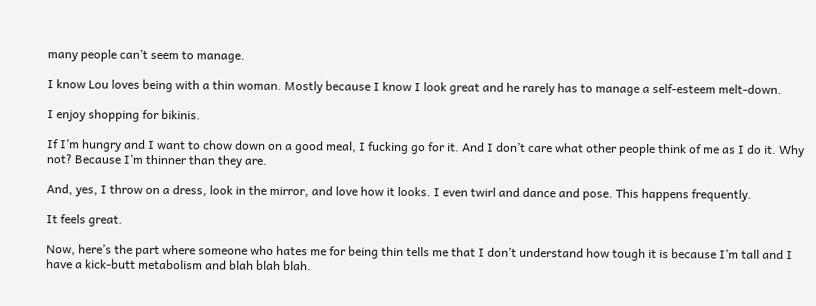many people can’t seem to manage.

I know Lou loves being with a thin woman. Mostly because I know I look great and he rarely has to manage a self-esteem melt-down.

I enjoy shopping for bikinis.

If I’m hungry and I want to chow down on a good meal, I fucking go for it. And I don’t care what other people think of me as I do it. Why not? Because I’m thinner than they are.

And, yes, I throw on a dress, look in the mirror, and love how it looks. I even twirl and dance and pose. This happens frequently.

It feels great.

Now, here’s the part where someone who hates me for being thin tells me that I don’t understand how tough it is because I’m tall and I have a kick-butt metabolism and blah blah blah.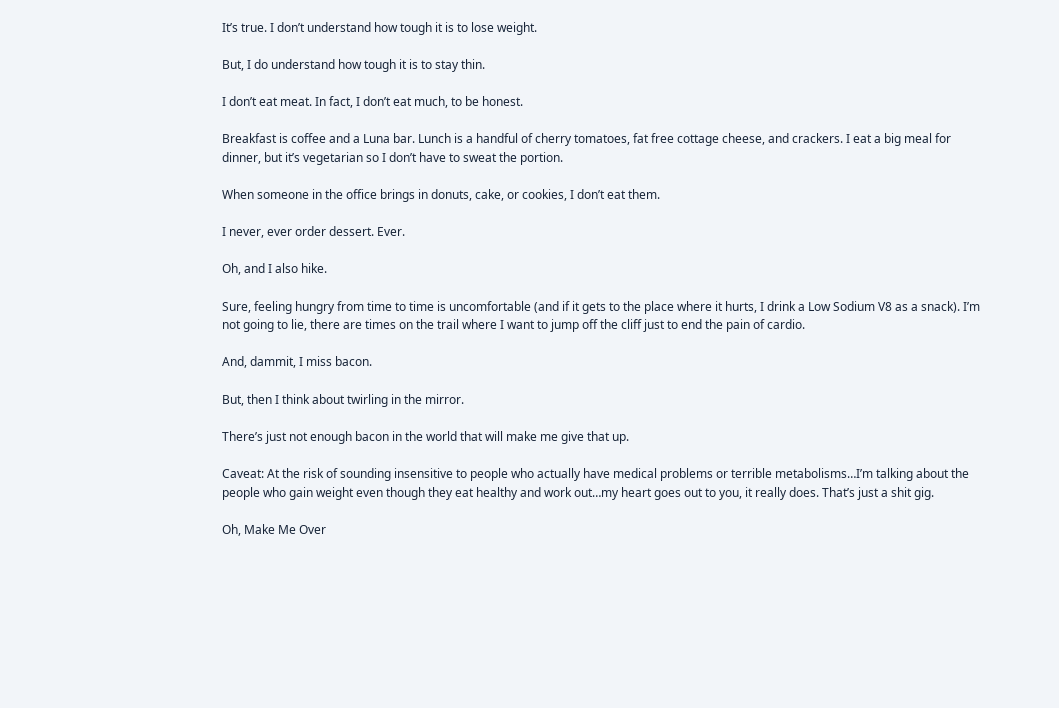It’s true. I don’t understand how tough it is to lose weight.

But, I do understand how tough it is to stay thin.

I don’t eat meat. In fact, I don’t eat much, to be honest.

Breakfast is coffee and a Luna bar. Lunch is a handful of cherry tomatoes, fat free cottage cheese, and crackers. I eat a big meal for dinner, but it’s vegetarian so I don’t have to sweat the portion.

When someone in the office brings in donuts, cake, or cookies, I don’t eat them.

I never, ever order dessert. Ever.

Oh, and I also hike.

Sure, feeling hungry from time to time is uncomfortable (and if it gets to the place where it hurts, I drink a Low Sodium V8 as a snack). I’m not going to lie, there are times on the trail where I want to jump off the cliff just to end the pain of cardio.

And, dammit, I miss bacon.

But, then I think about twirling in the mirror.

There’s just not enough bacon in the world that will make me give that up.

Caveat: At the risk of sounding insensitive to people who actually have medical problems or terrible metabolisms…I’m talking about the people who gain weight even though they eat healthy and work out…my heart goes out to you, it really does. That’s just a shit gig.

Oh, Make Me Over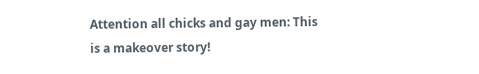Attention all chicks and gay men: This is a makeover story!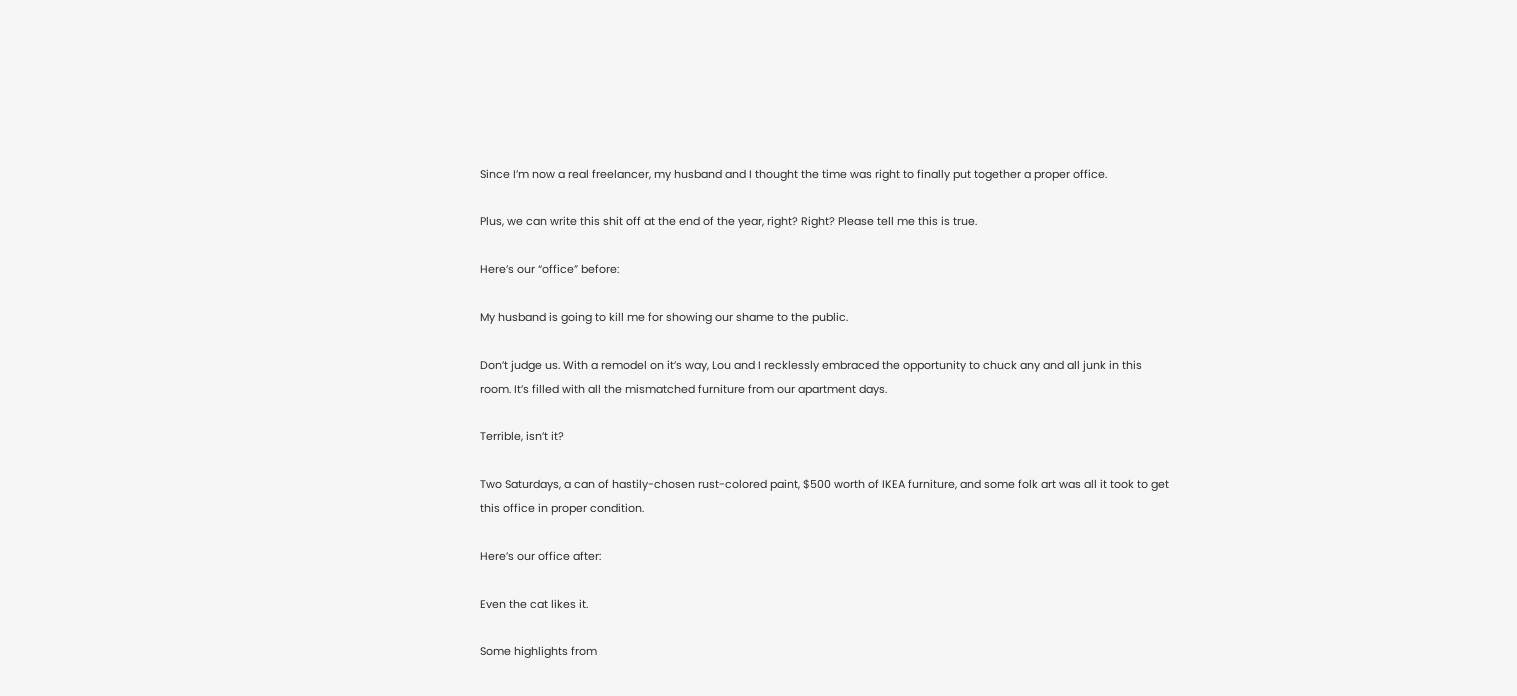Since I’m now a real freelancer, my husband and I thought the time was right to finally put together a proper office.

Plus, we can write this shit off at the end of the year, right? Right? Please tell me this is true.

Here’s our “office” before:

My husband is going to kill me for showing our shame to the public.

Don’t judge us. With a remodel on it’s way, Lou and I recklessly embraced the opportunity to chuck any and all junk in this room. It’s filled with all the mismatched furniture from our apartment days.

Terrible, isn’t it?

Two Saturdays, a can of hastily-chosen rust-colored paint, $500 worth of IKEA furniture, and some folk art was all it took to get this office in proper condition.

Here’s our office after:

Even the cat likes it.

Some highlights from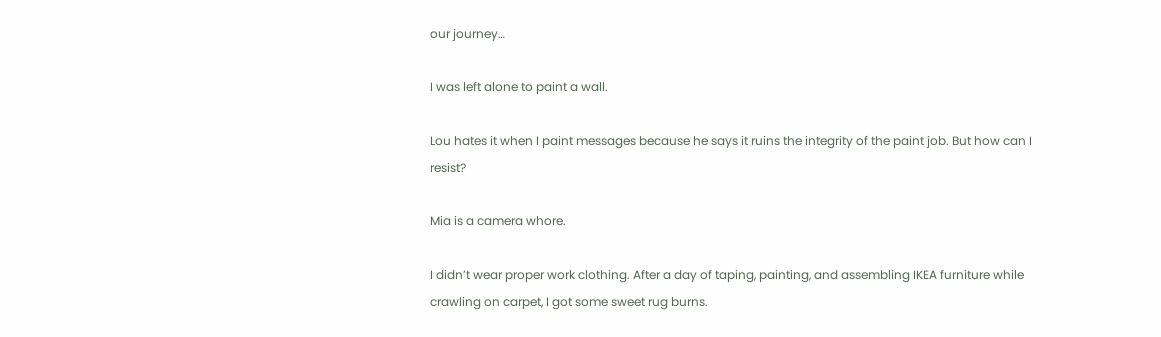our journey…

I was left alone to paint a wall.

Lou hates it when I paint messages because he says it ruins the integrity of the paint job. But how can I resist?

Mia is a camera whore.

I didn’t wear proper work clothing. After a day of taping, painting, and assembling IKEA furniture while crawling on carpet, I got some sweet rug burns.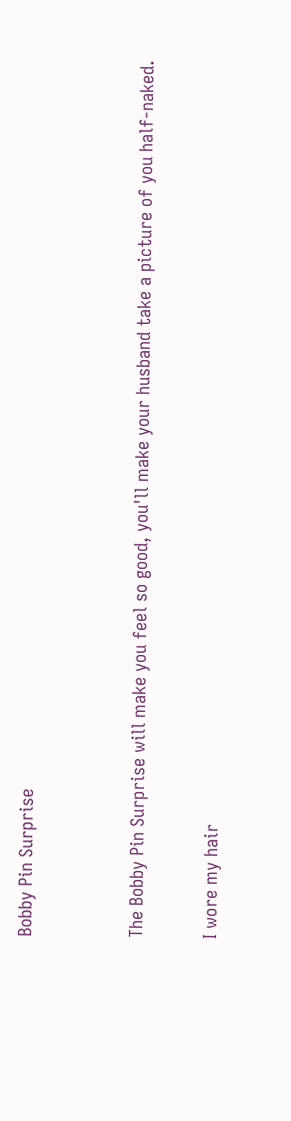Bobby Pin Surprise


The Bobby Pin Surprise will make you feel so good, you'll make your husband take a picture of you half-naked.

I wore my hair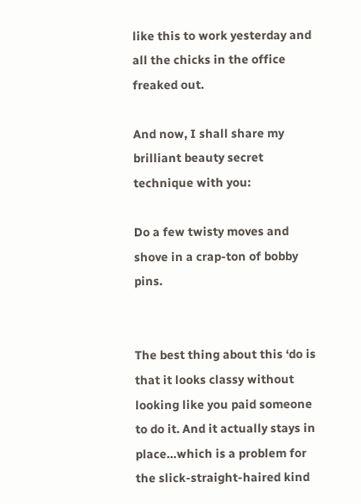like this to work yesterday and all the chicks in the office freaked out.

And now, I shall share my brilliant beauty secret technique with you:

Do a few twisty moves and shove in a crap-ton of bobby pins.


The best thing about this ‘do is that it looks classy without looking like you paid someone to do it. And it actually stays in place…which is a problem for the slick-straight-haired kind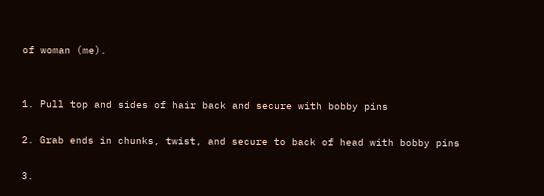of woman (me).


1. Pull top and sides of hair back and secure with bobby pins

2. Grab ends in chunks, twist, and secure to back of head with bobby pins

3.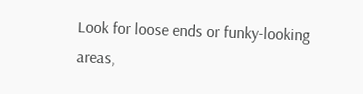Look for loose ends or funky-looking areas,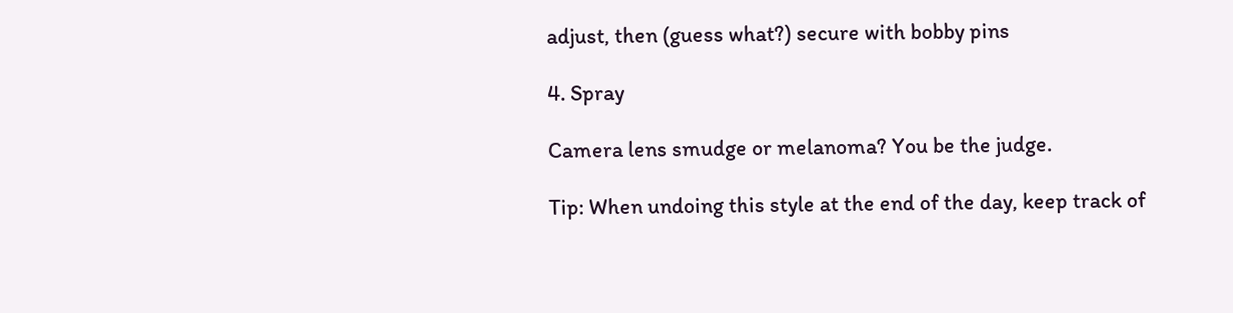adjust, then (guess what?) secure with bobby pins

4. Spray

Camera lens smudge or melanoma? You be the judge.

Tip: When undoing this style at the end of the day, keep track of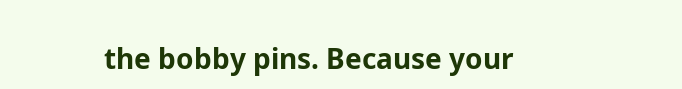the bobby pins. Because your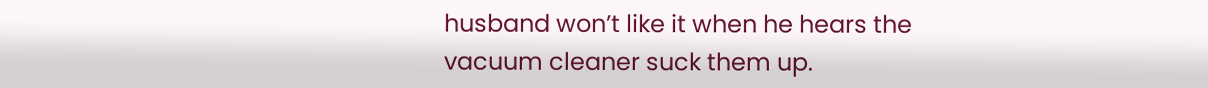husband won’t like it when he hears the vacuum cleaner suck them up.